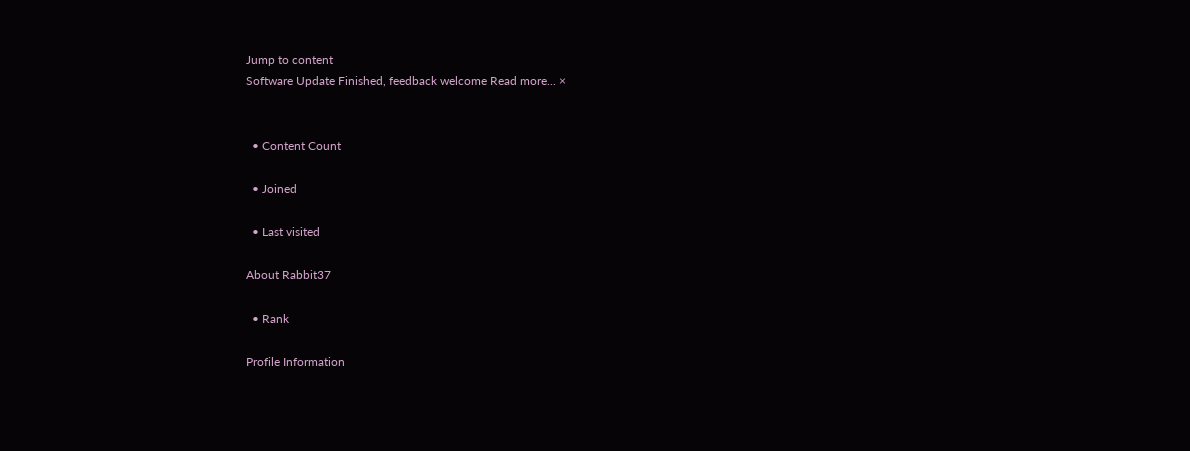Jump to content
Software Update Finished, feedback welcome Read more... ×


  • Content Count

  • Joined

  • Last visited

About Rabbit37

  • Rank

Profile Information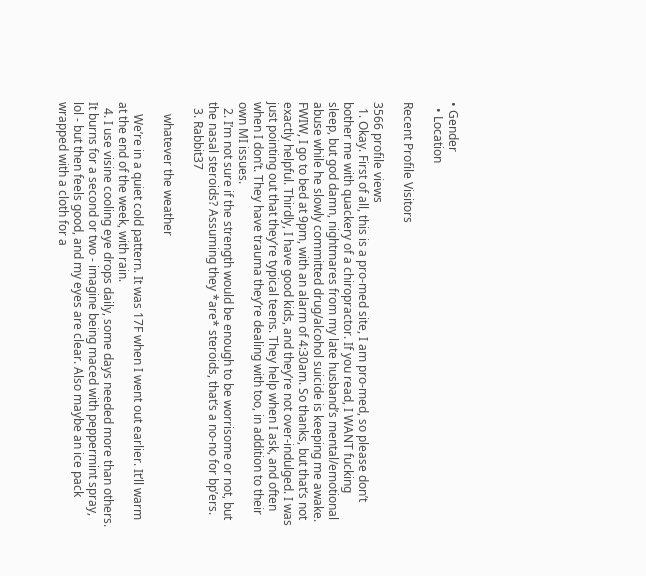• Gender
  • Location

Recent Profile Visitors

3566 profile views
  1. Okay. First of all, this is a pro-med site, I am pro-med, so please don’t bother me with quackery of a chiropractor. If you read, I WANT fucking sleep, but god damn, nightmares from my late husband’s mental/emotional abuse while he slowly committed drug/alcohol suicide is keeping me awake. FWIW, I go to bed at 9pm, with an alarm of 4:30am. So thanks, but that’s not exactly helpful. Thirdly, I have good kids, and they’re not over-indulged. I was just pointing out that they’re typical teens. They help when I ask, and often when I don’t. They have trauma they’re dealing with too, in addition to their own MI issues.
  2. I’m not sure if the strength would be enough to be worrisome or not, but the nasal steroids? Assuming they *are* steroids, that’s a no-no for bp’ers.
  3. Rabbit37

    whatever the weather

    We’re in a quiet cold pattern. It was 17F when I went out earlier. It’ll warm at the end of the week, with rain.
  4. I use visine cooling eye drops daily, some days needed more than others. It burns for a second or two - imagine being maced with peppermint spray, lol - but then feels good, and my eyes are clear. Also maybe an ice pack wrapped with a cloth for a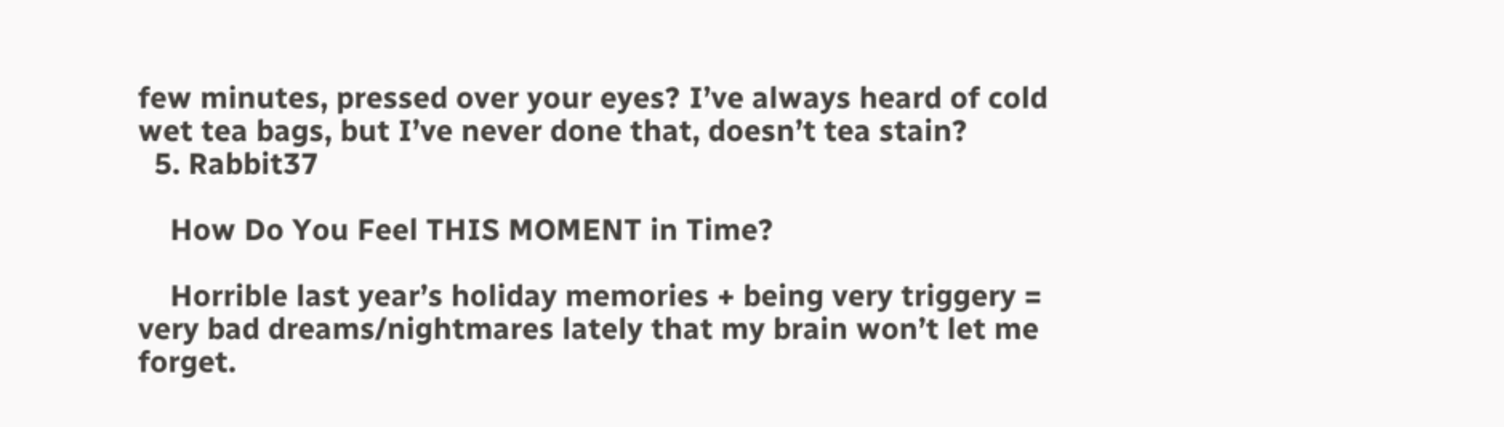few minutes, pressed over your eyes? I’ve always heard of cold wet tea bags, but I’ve never done that, doesn’t tea stain?
  5. Rabbit37

    How Do You Feel THIS MOMENT in Time?

    Horrible last year’s holiday memories + being very triggery = very bad dreams/nightmares lately that my brain won’t let me forget.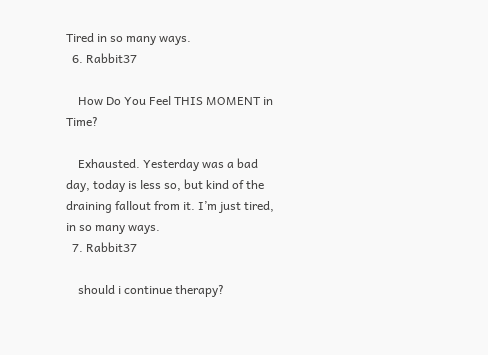Tired in so many ways.
  6. Rabbit37

    How Do You Feel THIS MOMENT in Time?

    Exhausted. Yesterday was a bad day, today is less so, but kind of the draining fallout from it. I’m just tired, in so many ways.
  7. Rabbit37

    should i continue therapy?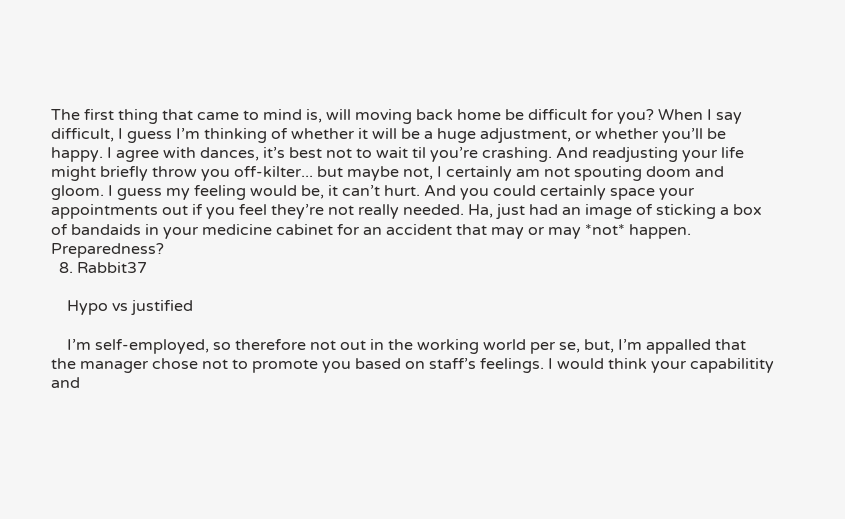The first thing that came to mind is, will moving back home be difficult for you? When I say difficult, I guess I’m thinking of whether it will be a huge adjustment, or whether you’ll be happy. I agree with dances, it’s best not to wait til you’re crashing. And readjusting your life might briefly throw you off-kilter... but maybe not, I certainly am not spouting doom and gloom. I guess my feeling would be, it can’t hurt. And you could certainly space your appointments out if you feel they’re not really needed. Ha, just had an image of sticking a box of bandaids in your medicine cabinet for an accident that may or may *not* happen. Preparedness?
  8. Rabbit37

    Hypo vs justified

    I’m self-employed, so therefore not out in the working world per se, but, I’m appalled that the manager chose not to promote you based on staff’s feelings. I would think your capabilitity and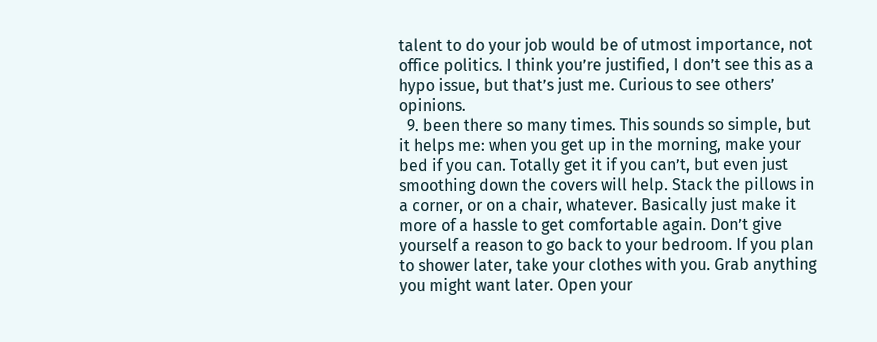talent to do your job would be of utmost importance, not office politics. I think you’re justified, I don’t see this as a hypo issue, but that’s just me. Curious to see others’ opinions.
  9. been there so many times. This sounds so simple, but it helps me: when you get up in the morning, make your bed if you can. Totally get it if you can’t, but even just smoothing down the covers will help. Stack the pillows in a corner, or on a chair, whatever. Basically just make it more of a hassle to get comfortable again. Don’t give yourself a reason to go back to your bedroom. If you plan to shower later, take your clothes with you. Grab anything you might want later. Open your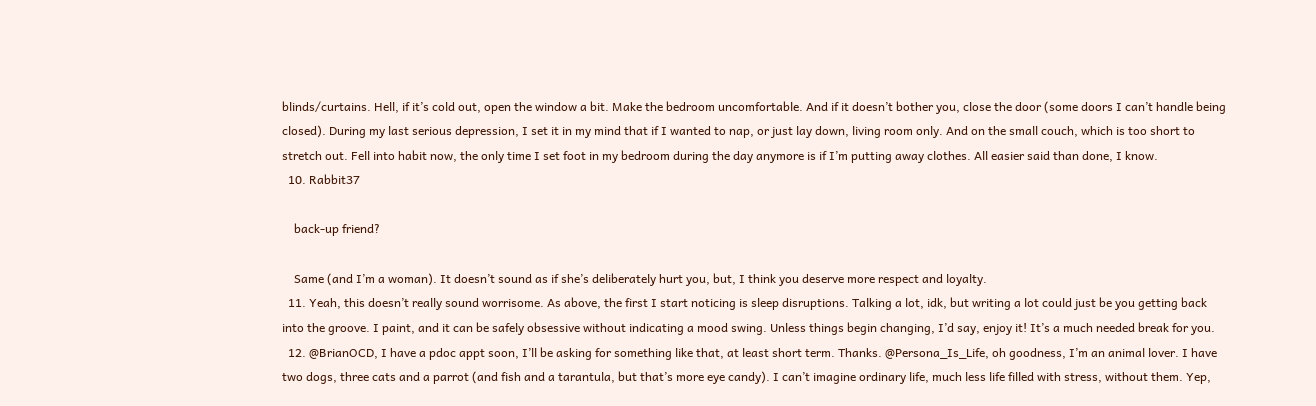blinds/curtains. Hell, if it’s cold out, open the window a bit. Make the bedroom uncomfortable. And if it doesn’t bother you, close the door (some doors I can’t handle being closed). During my last serious depression, I set it in my mind that if I wanted to nap, or just lay down, living room only. And on the small couch, which is too short to stretch out. Fell into habit now, the only time I set foot in my bedroom during the day anymore is if I’m putting away clothes. All easier said than done, I know.
  10. Rabbit37

    back-up friend?

    Same (and I’m a woman). It doesn’t sound as if she’s deliberately hurt you, but, I think you deserve more respect and loyalty.
  11. Yeah, this doesn’t really sound worrisome. As above, the first I start noticing is sleep disruptions. Talking a lot, idk, but writing a lot could just be you getting back into the groove. I paint, and it can be safely obsessive without indicating a mood swing. Unless things begin changing, I’d say, enjoy it! It’s a much needed break for you.
  12. @BrianOCD, I have a pdoc appt soon, I’ll be asking for something like that, at least short term. Thanks. @Persona_Is_Life, oh goodness, I’m an animal lover. I have two dogs, three cats and a parrot (and fish and a tarantula, but that’s more eye candy). I can’t imagine ordinary life, much less life filled with stress, without them. Yep,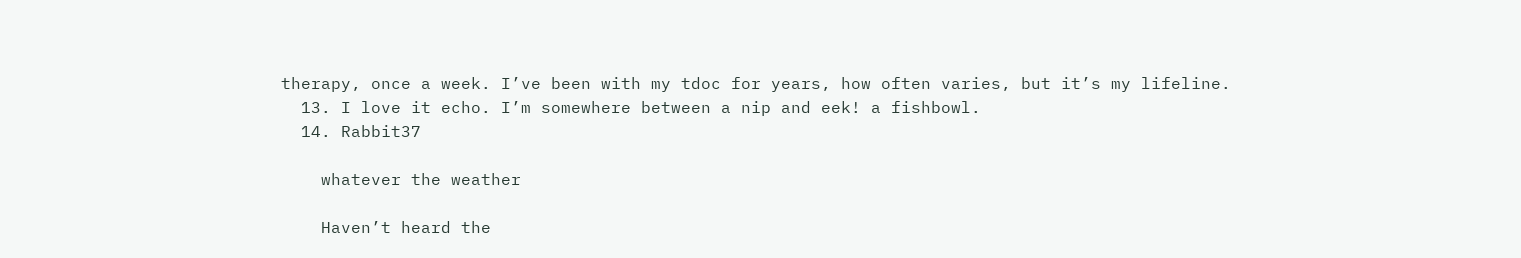therapy, once a week. I’ve been with my tdoc for years, how often varies, but it’s my lifeline.
  13. I love it echo. I’m somewhere between a nip and eek! a fishbowl.
  14. Rabbit37

    whatever the weather

    Haven’t heard the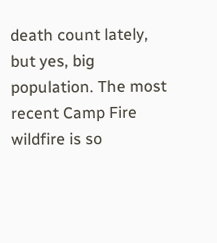death count lately, but yes, big population. The most recent Camp Fire wildfire is so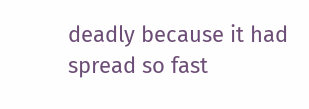deadly because it had spread so fast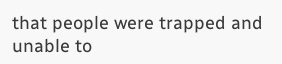that people were trapped and unable to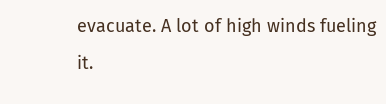evacuate. A lot of high winds fueling it.